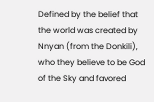Defined by the belief that the world was created by Nnyan (from the Donkili), who they believe to be God of the Sky and favored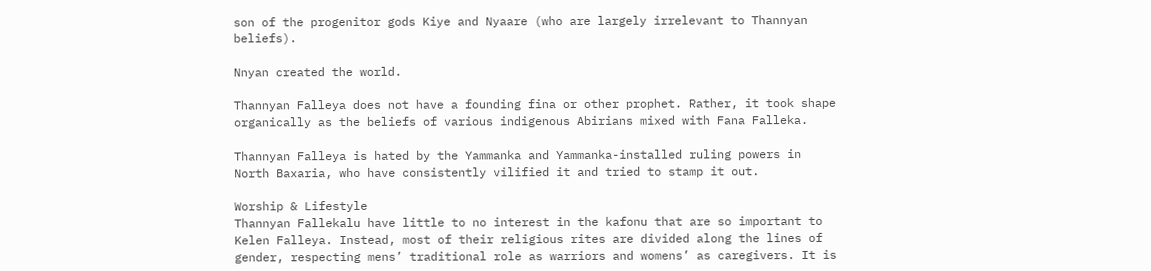son of the progenitor gods Kiye and Nyaare (who are largely irrelevant to Thannyan beliefs).

Nnyan created the world.

Thannyan Falleya does not have a founding fina or other prophet. Rather, it took shape organically as the beliefs of various indigenous Abirians mixed with Fana Falleka.

Thannyan Falleya is hated by the Yammanka and Yammanka-installed ruling powers in North Baxaria, who have consistently vilified it and tried to stamp it out.

Worship & Lifestyle
Thannyan Fallekalu have little to no interest in the kafonu that are so important to Kelen Falleya. Instead, most of their religious rites are divided along the lines of gender, respecting mens’ traditional role as warriors and womens’ as caregivers. It is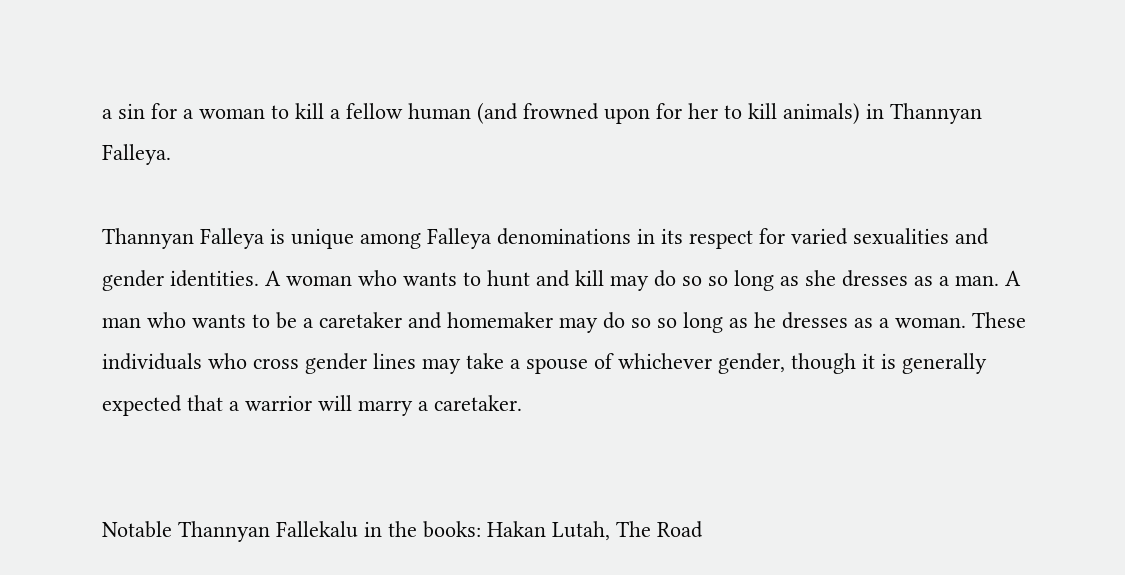a sin for a woman to kill a fellow human (and frowned upon for her to kill animals) in Thannyan Falleya.

Thannyan Falleya is unique among Falleya denominations in its respect for varied sexualities and gender identities. A woman who wants to hunt and kill may do so so long as she dresses as a man. A man who wants to be a caretaker and homemaker may do so so long as he dresses as a woman. These individuals who cross gender lines may take a spouse of whichever gender, though it is generally expected that a warrior will marry a caretaker.


Notable Thannyan Fallekalu in the books: Hakan Lutah, The Road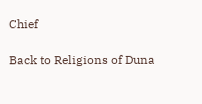Chief

Back to Religions of Duna